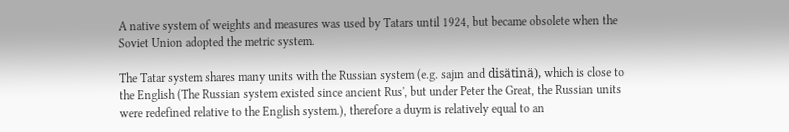A native system of weights and measures was used by Tatars until 1924, but became obsolete when the Soviet Union adopted the metric system.

The Tatar system shares many units with the Russian system (e.g. sajın and disätinä), which is close to the English (The Russian system existed since ancient Rus', but under Peter the Great, the Russian units were redefined relative to the English system.), therefore a duym is relatively equal to an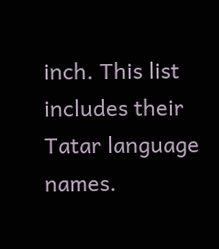inch. This list includes their Tatar language names.